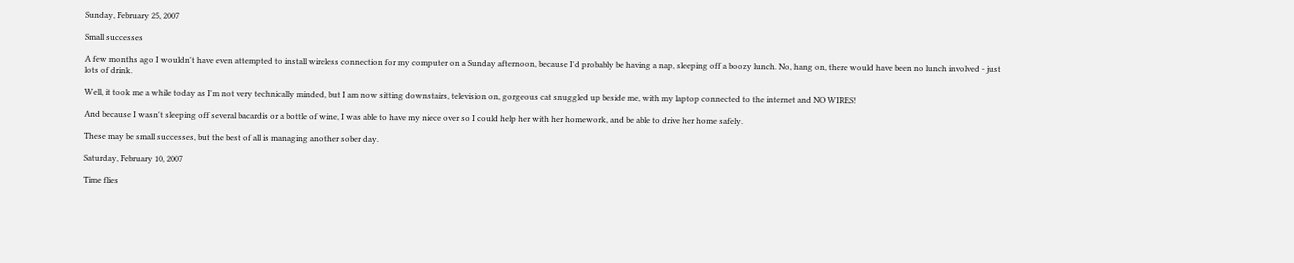Sunday, February 25, 2007

Small successes

A few months ago I wouldn't have even attempted to install wireless connection for my computer on a Sunday afternoon, because I'd probably be having a nap, sleeping off a boozy lunch. No, hang on, there would have been no lunch involved - just lots of drink.

Well, it took me a while today as I'm not very technically minded, but I am now sitting downstairs, television on, gorgeous cat snuggled up beside me, with my laptop connected to the internet and NO WIRES!

And because I wasn't sleeping off several bacardis or a bottle of wine, I was able to have my niece over so I could help her with her homework, and be able to drive her home safely.

These may be small successes, but the best of all is managing another sober day.

Saturday, February 10, 2007

Time flies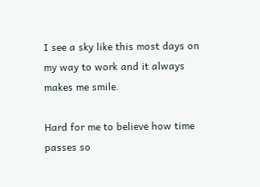I see a sky like this most days on my way to work and it always makes me smile.

Hard for me to believe how time passes so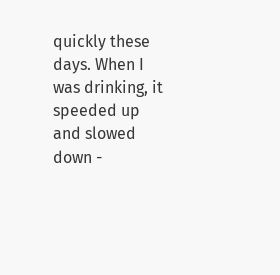quickly these days. When I was drinking, it speeded up and slowed down -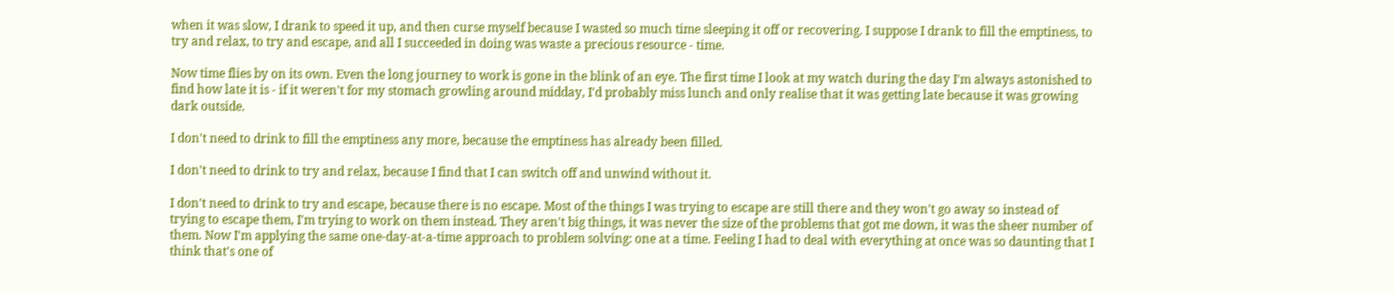when it was slow, I drank to speed it up, and then curse myself because I wasted so much time sleeping it off or recovering. I suppose I drank to fill the emptiness, to try and relax, to try and escape, and all I succeeded in doing was waste a precious resource - time.

Now time flies by on its own. Even the long journey to work is gone in the blink of an eye. The first time I look at my watch during the day I'm always astonished to find how late it is - if it weren't for my stomach growling around midday, I'd probably miss lunch and only realise that it was getting late because it was growing dark outside.

I don't need to drink to fill the emptiness any more, because the emptiness has already been filled.

I don't need to drink to try and relax, because I find that I can switch off and unwind without it.

I don't need to drink to try and escape, because there is no escape. Most of the things I was trying to escape are still there and they won't go away so instead of trying to escape them, I'm trying to work on them instead. They aren't big things, it was never the size of the problems that got me down, it was the sheer number of them. Now I'm applying the same one-day-at-a-time approach to problem solving: one at a time. Feeling I had to deal with everything at once was so daunting that I think that's one of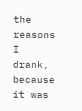the reasons I drank, because it was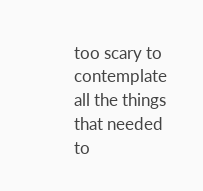too scary to contemplate all the things that needed to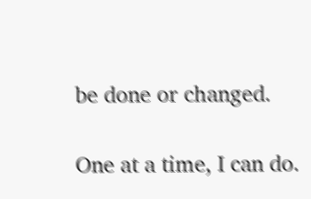be done or changed.

One at a time, I can do.